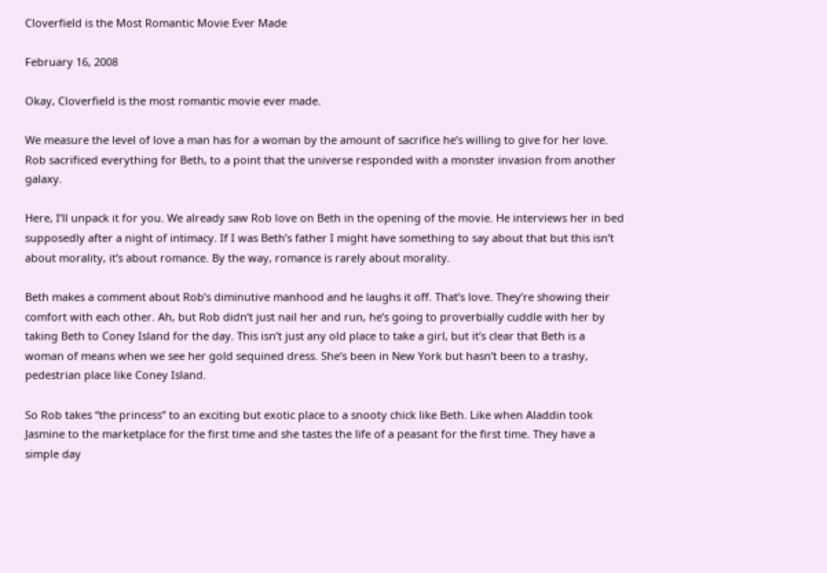Cloverfield is the Most Romantic Movie Ever Made

February 16, 2008

Okay, Cloverfield is the most romantic movie ever made.

We measure the level of love a man has for a woman by the amount of sacrifice he’s willing to give for her love. Rob sacrificed everything for Beth, to a point that the universe responded with a monster invasion from another galaxy.

Here, I’ll unpack it for you. We already saw Rob love on Beth in the opening of the movie. He interviews her in bed supposedly after a night of intimacy. If I was Beth’s father I might have something to say about that but this isn’t about morality, it’s about romance. By the way, romance is rarely about morality.

Beth makes a comment about Rob’s diminutive manhood and he laughs it off. That’s love. They’re showing their comfort with each other. Ah, but Rob didn’t just nail her and run, he’s going to proverbially cuddle with her by taking Beth to Coney Island for the day. This isn’t just any old place to take a girl, but it’s clear that Beth is a woman of means when we see her gold sequined dress. She’s been in New York but hasn’t been to a trashy, pedestrian place like Coney Island.

So Rob takes “the princess” to an exciting but exotic place to a snooty chick like Beth. Like when Aladdin took Jasmine to the marketplace for the first time and she tastes the life of a peasant for the first time. They have a simple day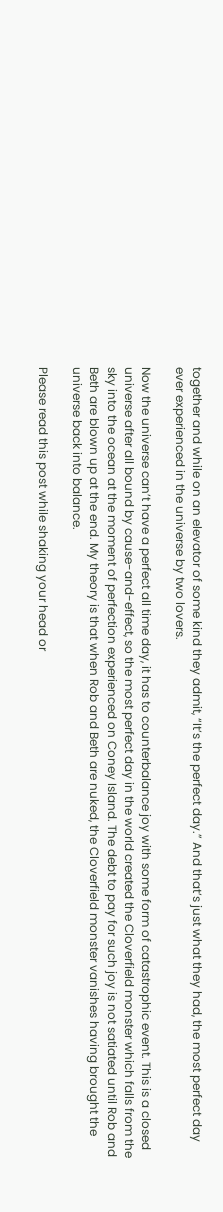together and while on an elevator of some kind they admit, “It’s the perfect day.” And that’s just what they had, the most perfect day ever experienced in the universe by two lovers.

Now the universe can’t have a perfect all time day, it has to counterbalance joy with some form of catastrophic event. This is a closed universe after all bound by cause-and-effect, so the most perfect day in the world created the Cloverfield monster which falls from the sky into the ocean at the moment of perfection experienced on Coney Island. The debt to pay for such joy is not satiated until Rob and Beth are blown up at the end. My theory is that when Rob and Beth are nuked, the Cloverfield monster vanishes having brought the universe back into balance.

Please read this post while shaking your head or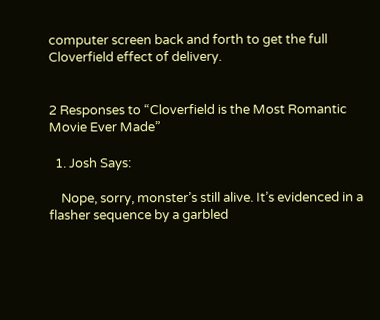computer screen back and forth to get the full Cloverfield effect of delivery.


2 Responses to “Cloverfield is the Most Romantic Movie Ever Made”

  1. Josh Says:

    Nope, sorry, monster’s still alive. It’s evidenced in a flasher sequence by a garbled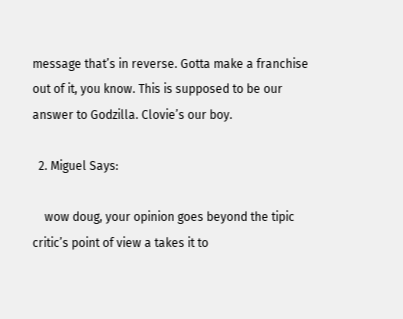message that’s in reverse. Gotta make a franchise out of it, you know. This is supposed to be our answer to Godzilla. Clovie’s our boy.

  2. Miguel Says:

    wow doug, your opinion goes beyond the tipic critic’s point of view a takes it to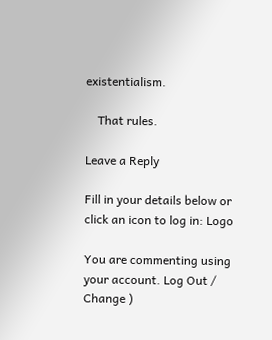existentialism.

    That rules.

Leave a Reply

Fill in your details below or click an icon to log in: Logo

You are commenting using your account. Log Out / Change )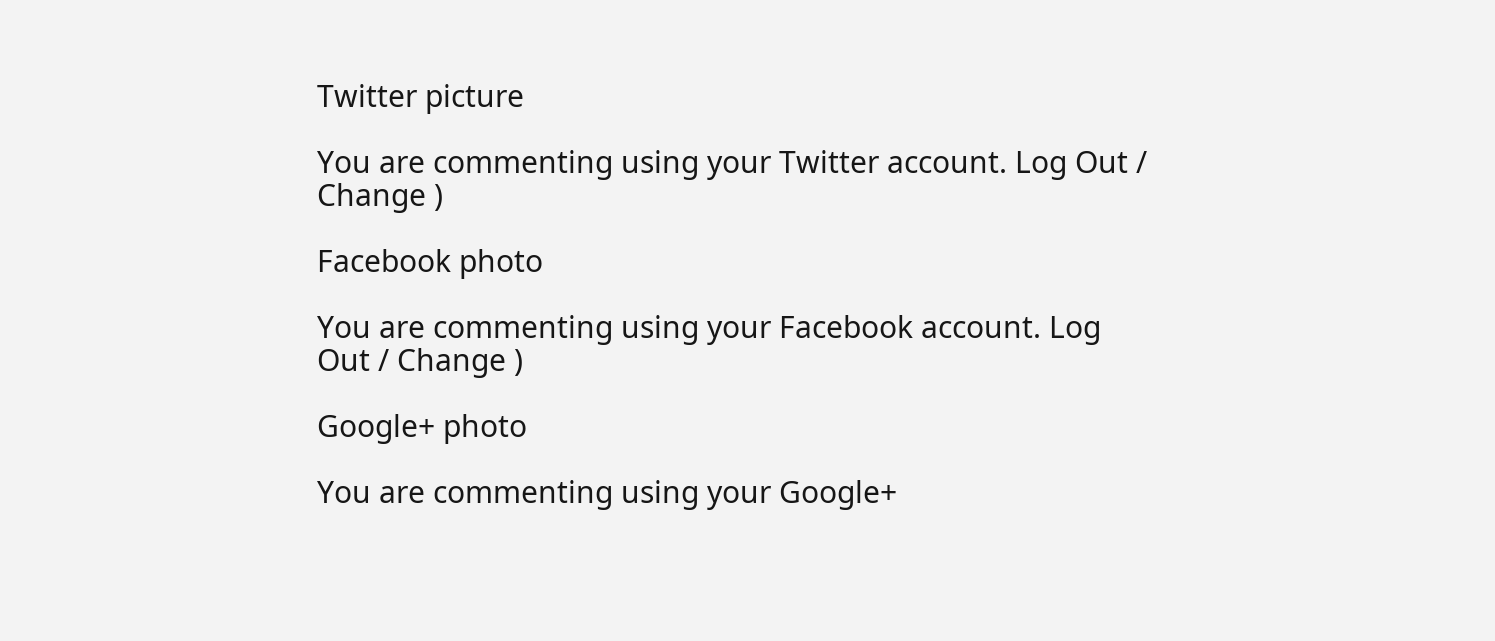Twitter picture

You are commenting using your Twitter account. Log Out / Change )

Facebook photo

You are commenting using your Facebook account. Log Out / Change )

Google+ photo

You are commenting using your Google+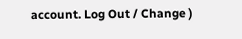account. Log Out / Change )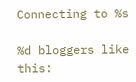Connecting to %s

%d bloggers like this: